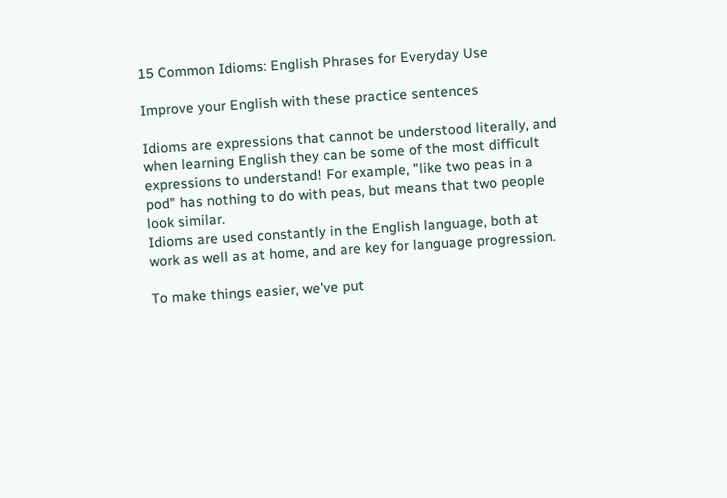15 Common Idioms: English Phrases for Everyday Use

Improve your English with these practice sentences

Idioms are expressions that cannot be understood literally, and when learning English they can be some of the most difficult expressions to understand! For example, "like two peas in a pod" has nothing to do with peas, but means that two people look similar.
Idioms are used constantly in the English language, both at work as well as at home, and are key for language progression.

To make things easier, we've put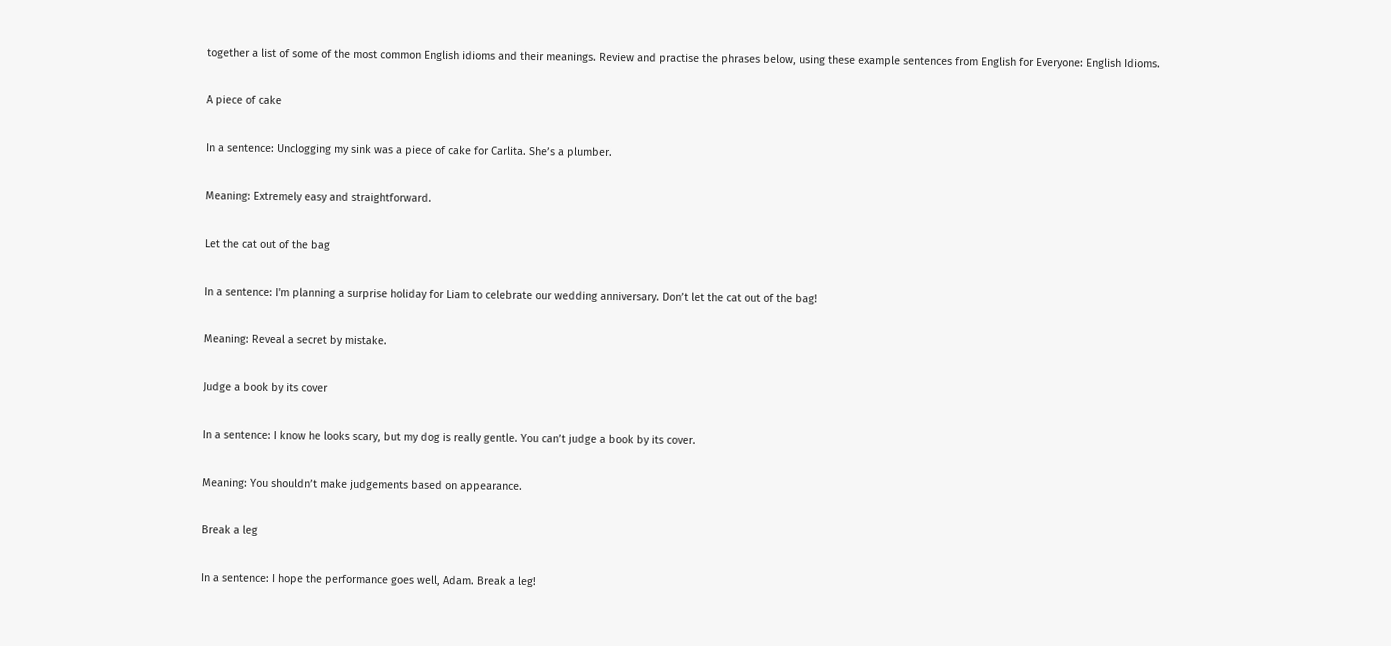together a list of some of the most common English idioms and their meanings. Review and practise the phrases below, using these example sentences from English for Everyone: English Idioms.

A piece of cake

In a sentence: Unclogging my sink was a piece of cake for Carlita. She’s a plumber.

Meaning: Extremely easy and straightforward.

Let the cat out of the bag

In a sentence: I'm planning a surprise holiday for Liam to celebrate our wedding anniversary. Don’t let the cat out of the bag!

Meaning: Reveal a secret by mistake.

Judge a book by its cover

In a sentence: I know he looks scary, but my dog is really gentle. You can’t judge a book by its cover.

Meaning: You shouldn’t make judgements based on appearance.

Break a leg

In a sentence: I hope the performance goes well, Adam. Break a leg!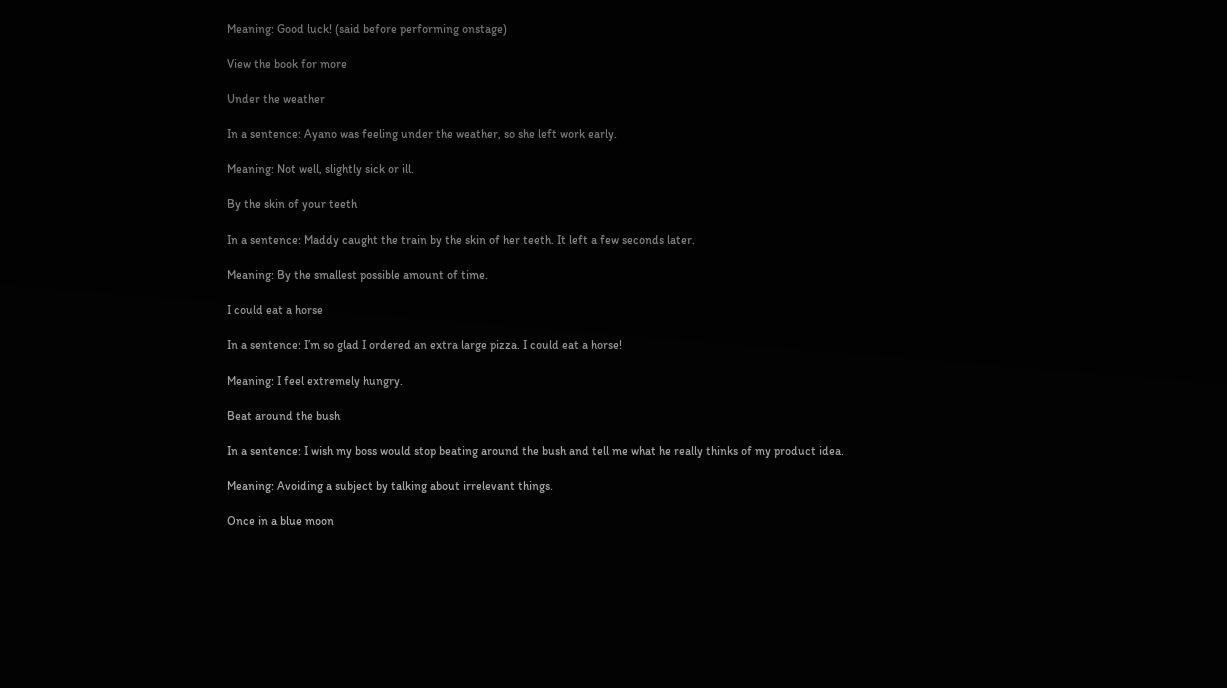Meaning: Good luck! (said before performing onstage)

View the book for more

Under the weather

In a sentence: Ayano was feeling under the weather, so she left work early.

Meaning: Not well, slightly sick or ill.

By the skin of your teeth

In a sentence: Maddy caught the train by the skin of her teeth. It left a few seconds later.

Meaning: By the smallest possible amount of time.

I could eat a horse

In a sentence: I’m so glad I ordered an extra large pizza. I could eat a horse!

Meaning: I feel extremely hungry.

Beat around the bush

In a sentence: I wish my boss would stop beating around the bush and tell me what he really thinks of my product idea.

Meaning: Avoiding a subject by talking about irrelevant things.

Once in a blue moon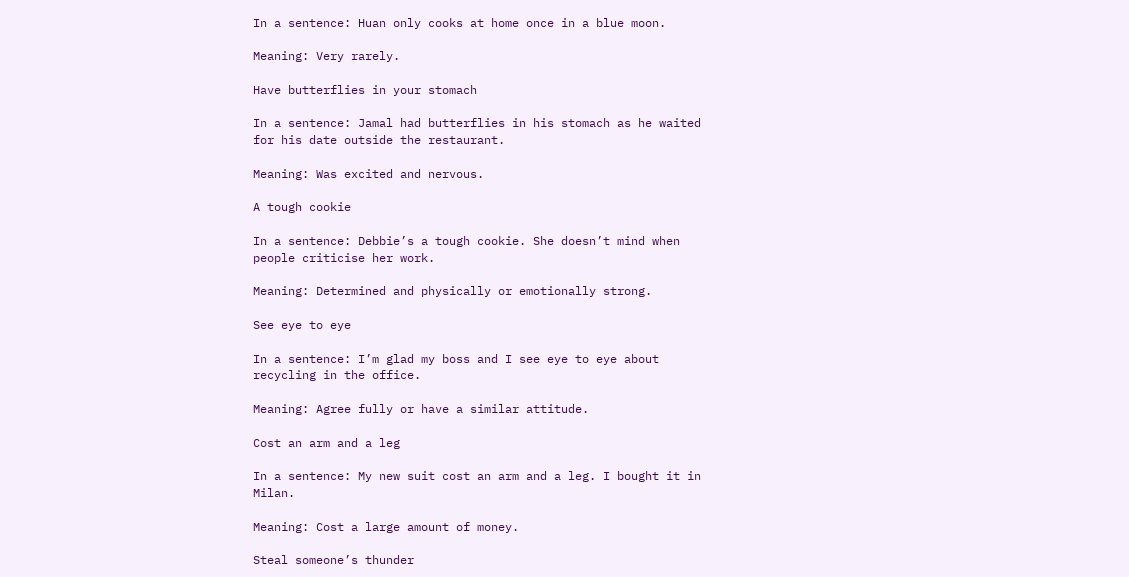In a sentence: Huan only cooks at home once in a blue moon.

Meaning: Very rarely.

Have butterflies in your stomach

In a sentence: Jamal had butterflies in his stomach as he waited for his date outside the restaurant.

Meaning: Was excited and nervous.

A tough cookie

In a sentence: Debbie’s a tough cookie. She doesn’t mind when people criticise her work.

Meaning: Determined and physically or emotionally strong.

See eye to eye

In a sentence: I’m glad my boss and I see eye to eye about recycling in the office.

Meaning: Agree fully or have a similar attitude.

Cost an arm and a leg

In a sentence: My new suit cost an arm and a leg. I bought it in Milan.

Meaning: Cost a large amount of money.

Steal someone’s thunder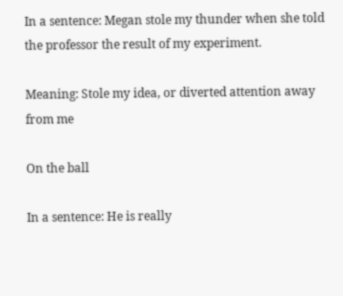In a sentence: Megan stole my thunder when she told the professor the result of my experiment.

Meaning: Stole my idea, or diverted attention away from me

On the ball

In a sentence: He is really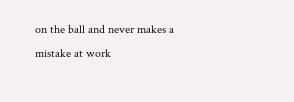on the ball and never makes a mistake at work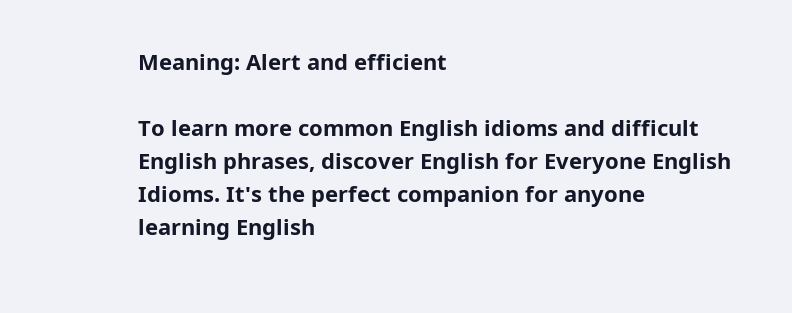Meaning: Alert and efficient

To learn more common English idioms and difficult English phrases, discover English for Everyone English Idioms. It's the perfect companion for anyone learning English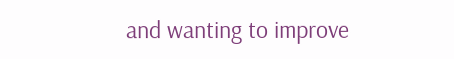and wanting to improve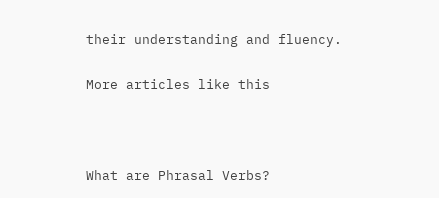their understanding and fluency.

More articles like this



What are Phrasal Verbs?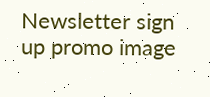Newsletter sign up promo image